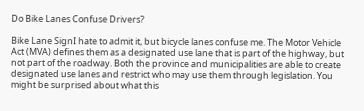Do Bike Lanes Confuse Drivers?

Bike Lane SignI hate to admit it, but bicycle lanes confuse me. The Motor Vehicle Act (MVA) defines them as a designated use lane that is part of the highway, but not part of the roadway. Both the province and municipalities are able to create designated use lanes and restrict who may use them through legislation. You might be surprised about what this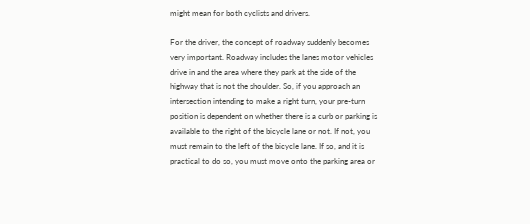might mean for both cyclists and drivers.

For the driver, the concept of roadway suddenly becomes very important. Roadway includes the lanes motor vehicles drive in and the area where they park at the side of the highway that is not the shoulder. So, if you approach an intersection intending to make a right turn, your pre-turn position is dependent on whether there is a curb or parking is available to the right of the bicycle lane or not. If not, you must remain to the left of the bicycle lane. If so, and it is practical to do so, you must move onto the parking area or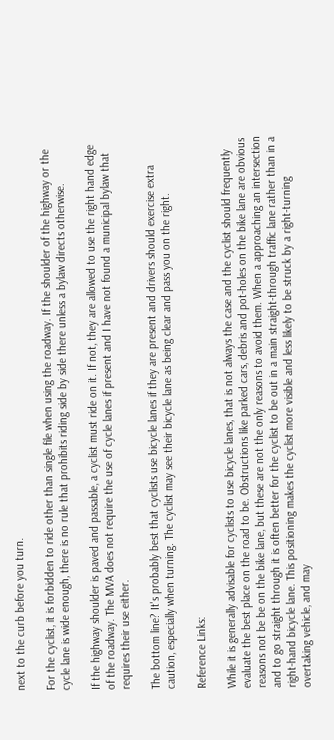next to the curb before you turn.

For the cyclist, it is forbidden to ride other than single file when using the roadway. If the shoulder of the highway or the cycle lane is wide enough, there is no rule that prohibits riding side by side there unless a bylaw directs otherwise.

If the highway shoulder is paved and passable, a cyclist must ride on it. If not, they are allowed to use the right hand edge of the roadway. The MVA does not require the use of cycle lanes if present and I have not found a municipal bylaw that requires their use either.

The bottom line? It's probably best that cyclists use bicycle lanes if they are present and drivers should exercise extra caution, especially when turning. The cyclist may see their bicycle lane as being clear and pass you on the right.

Reference Links:

While it is generally advisable for cyclists to use bicycle lanes, that is not always the case and the cyclist should frequently evaluate the best place on the road to be. Obstructions like parked cars, debris and pot-holes on the bike lane are obvious reasons not be be on the bike lane, but these are not the only reasons to avoid them. When a approaching an intersection and to go straight through it is often better for the cyclist to be out in a main straight-through traffic lane rather than in a right-hand bicycle lane. This positioning makes the cyclist more visible and less likely to be struck by a right-turning overtaking vehicle, and may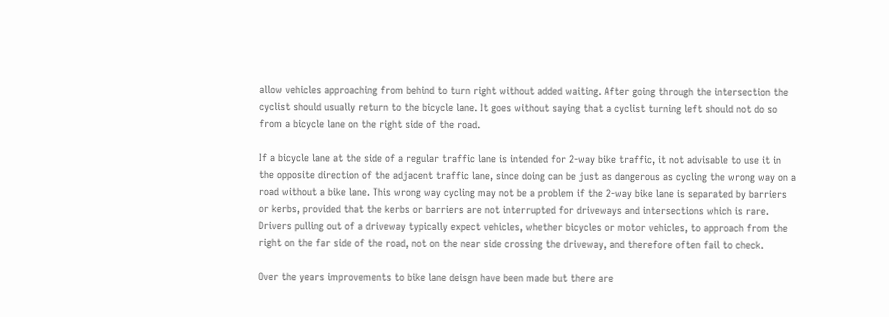allow vehicles approaching from behind to turn right without added waiting. After going through the intersection the cyclist should usually return to the bicycle lane. It goes without saying that a cyclist turning left should not do so from a bicycle lane on the right side of the road.

If a bicycle lane at the side of a regular traffic lane is intended for 2-way bike traffic, it not advisable to use it in the opposite direction of the adjacent traffic lane, since doing can be just as dangerous as cycling the wrong way on a road without a bike lane. This wrong way cycling may not be a problem if the 2-way bike lane is separated by barriers or kerbs, provided that the kerbs or barriers are not interrupted for driveways and intersections which is rare.  Drivers pulling out of a driveway typically expect vehicles, whether bicycles or motor vehicles, to approach from the right on the far side of the road, not on the near side crossing the driveway, and therefore often fail to check.

Over the years improvements to bike lane deisgn have been made but there are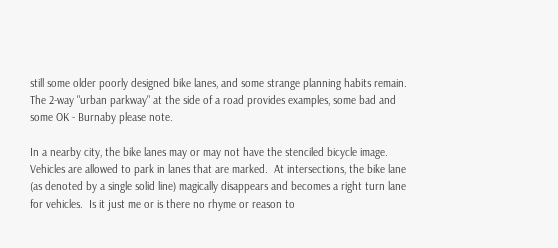still some older poorly designed bike lanes, and some strange planning habits remain. The 2-way "urban parkway" at the side of a road provides examples, some bad and some OK - Burnaby please note.

In a nearby city, the bike lanes may or may not have the stenciled bicycle image.  Vehicles are allowed to park in lanes that are marked.  At intersections, the bike lane (as denoted by a single solid line) magically disappears and becomes a right turn lane for vehicles.  Is it just me or is there no rhyme or reason to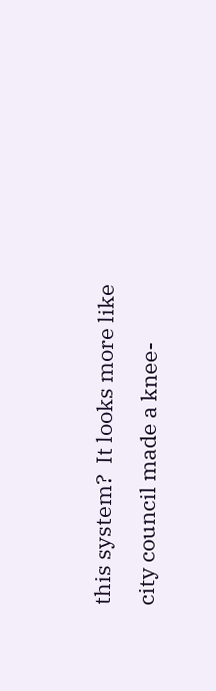this system?  It looks more like city council made a knee-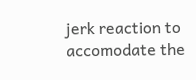jerk reaction to accomodate the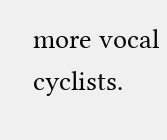more vocal cyclists.